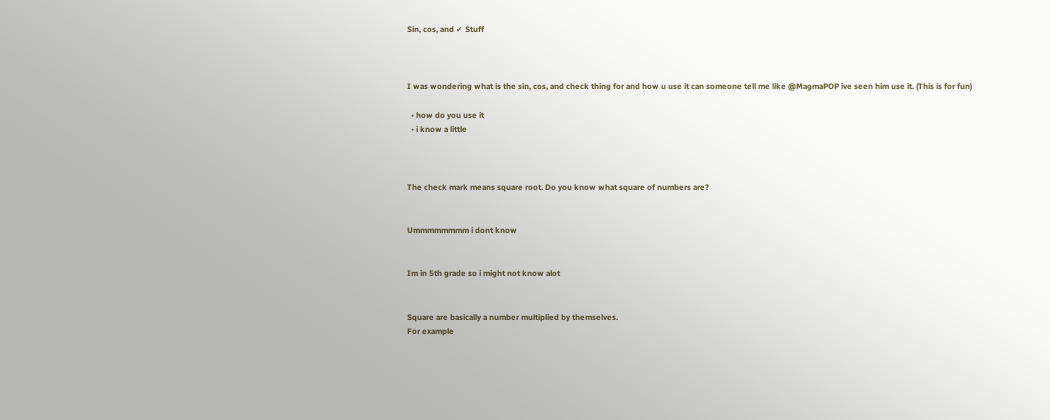Sin, cos, and ✔ Stuff



I was wondering what is the sin, cos, and check thing for and how u use it can someone tell me like @MagmaPOP ive seen him use it. (This is for fun)

  • how do you use it
  • i know a little



The check mark means square root. Do you know what square of numbers are?


Ummmmmmmm i dont know


Im in 5th grade so i might not know alot


Square are basically a number multiplied by themselves.
For example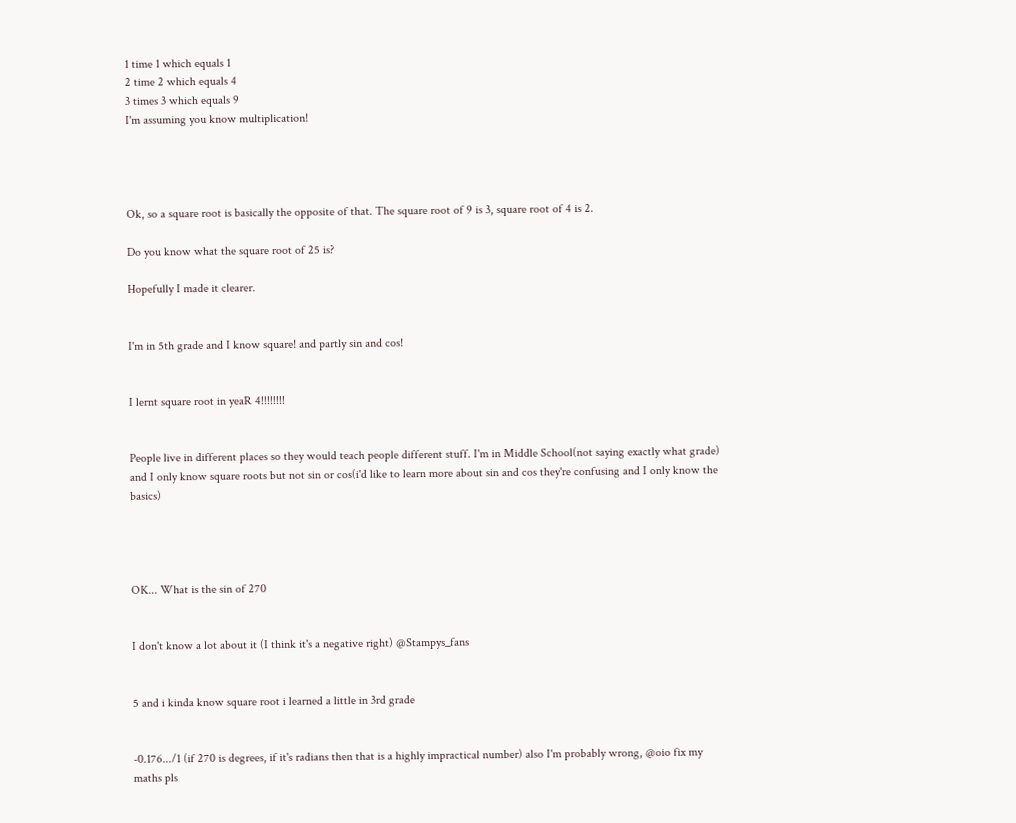1 time 1 which equals 1
2 time 2 which equals 4
3 times 3 which equals 9
I'm assuming you know multiplication!




Ok, so a square root is basically the opposite of that. The square root of 9 is 3, square root of 4 is 2.

Do you know what the square root of 25 is?

Hopefully I made it clearer.


I'm in 5th grade and I know square! and partly sin and cos!


I lernt square root in yeaR 4!!!!!!!!


People live in different places so they would teach people different stuff. I'm in Middle School(not saying exactly what grade) and I only know square roots but not sin or cos(i'd like to learn more about sin and cos they're confusing and I only know the basics)




OK... What is the sin of 270


I don't know a lot about it (I think it's a negative right) @Stampys_fans


5 and i kinda know square root i learned a little in 3rd grade


-0.176.../1 (if 270 is degrees, if it's radians then that is a highly impractical number) also I'm probably wrong, @oio fix my maths pls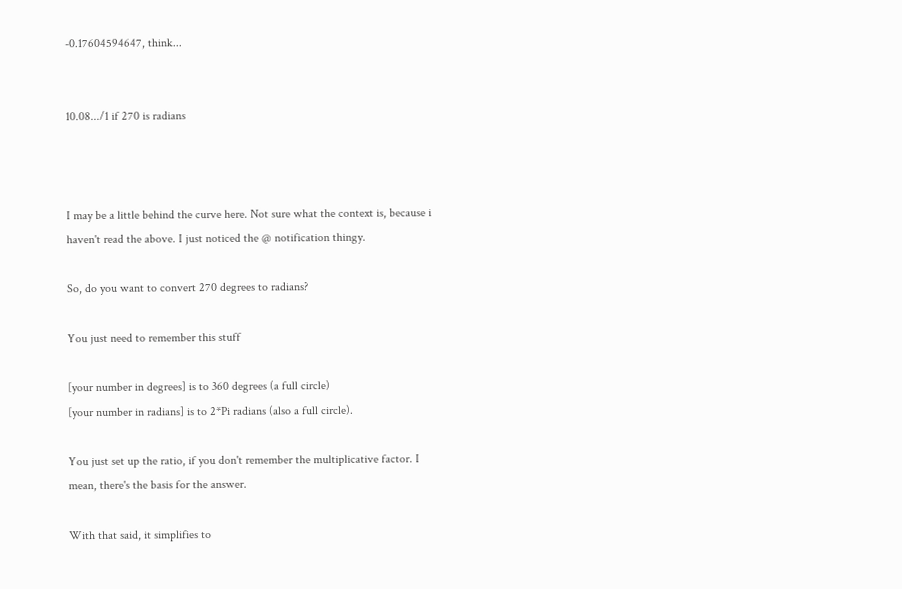-0.17604594647, think...


10.08.../1 if 270 is radians



I may be a little behind the curve here. Not sure what the context is, because i haven't read the above. I just noticed the @ notification thingy.

So, do you want to convert 270 degrees to radians?

You just need to remember this stuff

[your number in degrees] is to 360 degrees (a full circle)
[your number in radians] is to 2*Pi radians (also a full circle).

You just set up the ratio, if you don't remember the multiplicative factor. I mean, there's the basis for the answer.

With that said, it simplifies to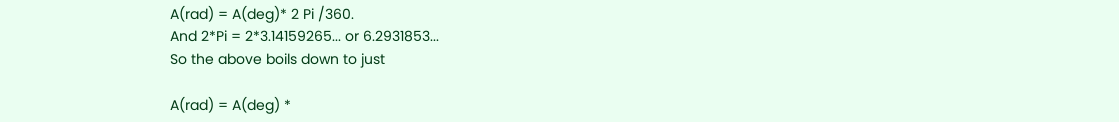A(rad) = A(deg)* 2 Pi /360.
And 2*Pi = 2*3.14159265... or 6.2931853...
So the above boils down to just

A(rad) = A(deg) *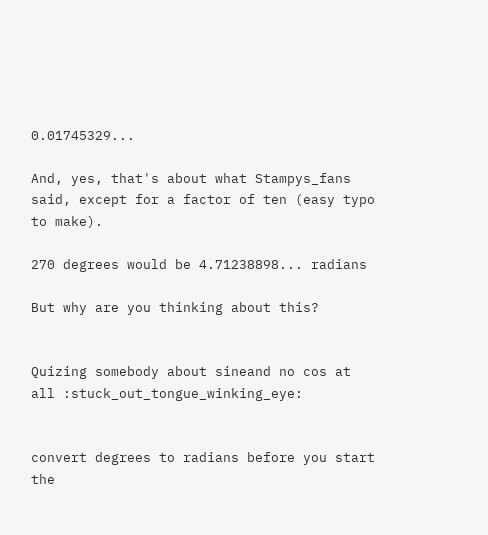0.01745329...

And, yes, that's about what Stampys_fans said, except for a factor of ten (easy typo to make).

270 degrees would be 4.71238898... radians

But why are you thinking about this?


Quizing somebody about sineand no cos at all :stuck_out_tongue_winking_eye:


convert degrees to radians before you start the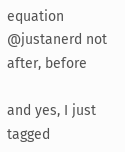equation @justanerd not after, before

and yes, I just tagged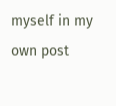myself in my own post